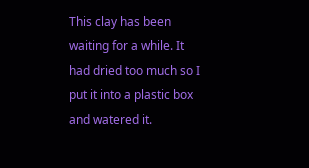This clay has been waiting for a while. It had dried too much so I put it into a plastic box and watered it.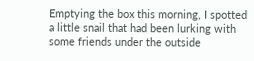Emptying the box this morning, I spotted a little snail that had been lurking with some friends under the outside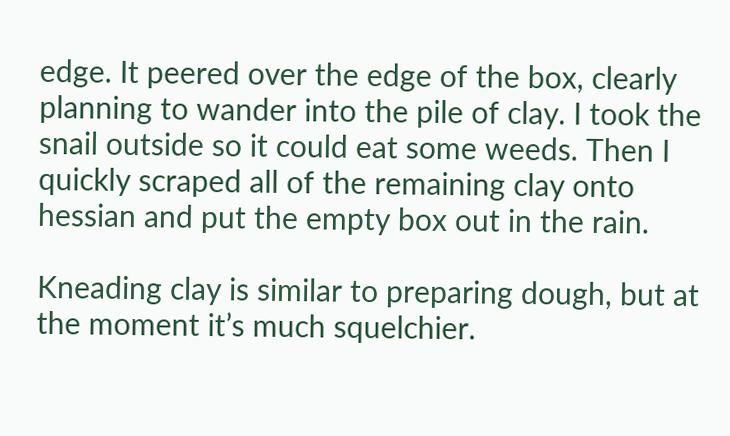edge. It peered over the edge of the box, clearly planning to wander into the pile of clay. I took the snail outside so it could eat some weeds. Then I quickly scraped all of the remaining clay onto hessian and put the empty box out in the rain.

Kneading clay is similar to preparing dough, but at the moment it’s much squelchier.